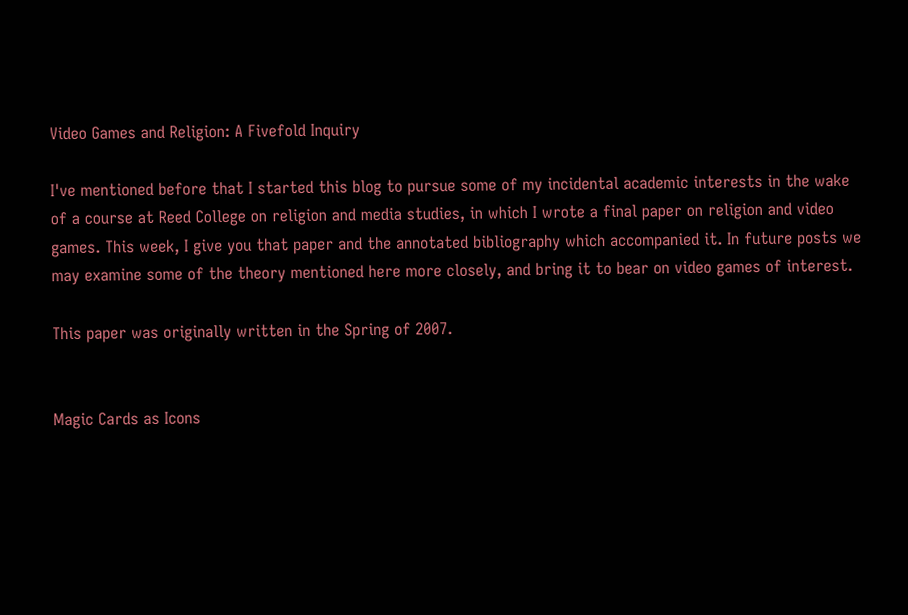Video Games and Religion: A Fivefold Inquiry

I've mentioned before that I started this blog to pursue some of my incidental academic interests in the wake of a course at Reed College on religion and media studies, in which I wrote a final paper on religion and video games. This week, I give you that paper and the annotated bibliography which accompanied it. In future posts we may examine some of the theory mentioned here more closely, and bring it to bear on video games of interest.

This paper was originally written in the Spring of 2007.


Magic Cards as Icons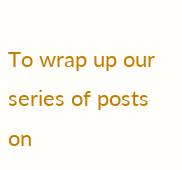To wrap up our series of posts on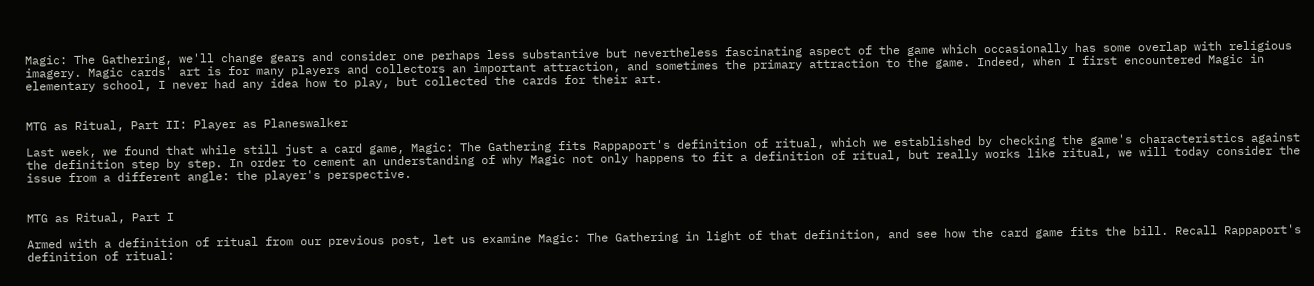Magic: The Gathering, we'll change gears and consider one perhaps less substantive but nevertheless fascinating aspect of the game which occasionally has some overlap with religious imagery. Magic cards' art is for many players and collectors an important attraction, and sometimes the primary attraction to the game. Indeed, when I first encountered Magic in elementary school, I never had any idea how to play, but collected the cards for their art.


MTG as Ritual, Part II: Player as Planeswalker

Last week, we found that while still just a card game, Magic: The Gathering fits Rappaport's definition of ritual, which we established by checking the game's characteristics against the definition step by step. In order to cement an understanding of why Magic not only happens to fit a definition of ritual, but really works like ritual, we will today consider the issue from a different angle: the player's perspective.


MTG as Ritual, Part I

Armed with a definition of ritual from our previous post, let us examine Magic: The Gathering in light of that definition, and see how the card game fits the bill. Recall Rappaport's definition of ritual: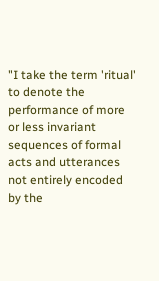"I take the term 'ritual' to denote the performance of more or less invariant sequences of formal acts and utterances not entirely encoded by the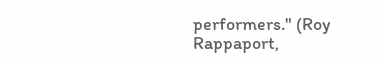performers." (Roy Rappaport,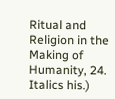Ritual and Religion in the Making of Humanity, 24. Italics his.)